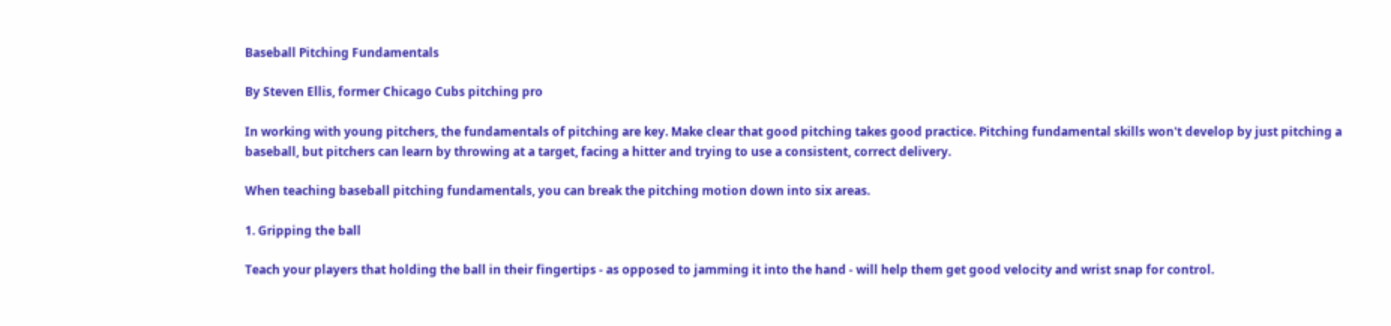Baseball Pitching Fundamentals

By Steven Ellis, former Chicago Cubs pitching pro

In working with young pitchers, the fundamentals of pitching are key. Make clear that good pitching takes good practice. Pitching fundamental skills won't develop by just pitching a baseball, but pitchers can learn by throwing at a target, facing a hitter and trying to use a consistent, correct delivery.

When teaching baseball pitching fundamentals, you can break the pitching motion down into six areas.

1. Gripping the ball

Teach your players that holding the ball in their fingertips - as opposed to jamming it into the hand - will help them get good velocity and wrist snap for control.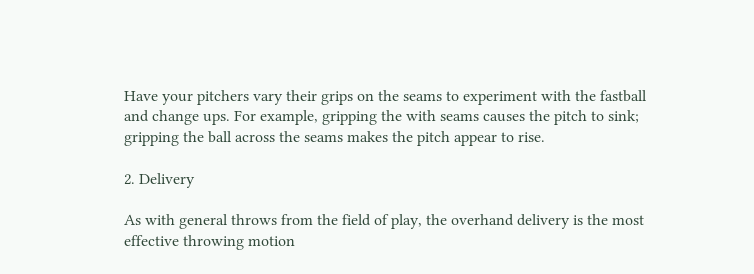Have your pitchers vary their grips on the seams to experiment with the fastball and change ups. For example, gripping the with seams causes the pitch to sink; gripping the ball across the seams makes the pitch appear to rise.

2. Delivery

As with general throws from the field of play, the overhand delivery is the most effective throwing motion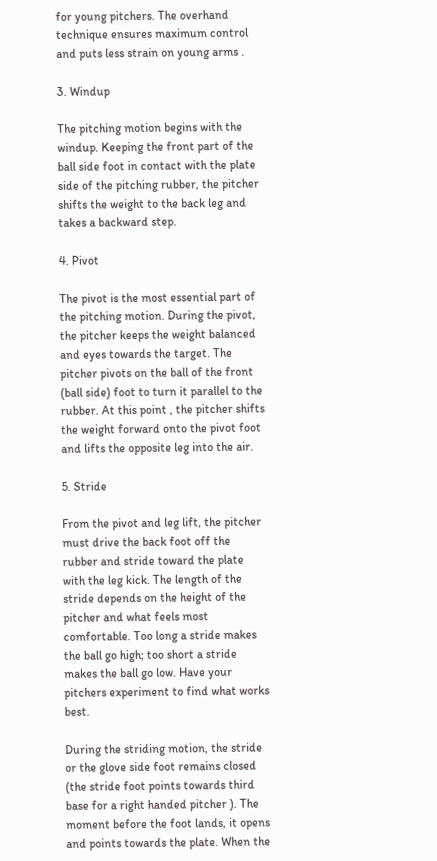for young pitchers. The overhand technique ensures maximum control and puts less strain on young arms .

3. Windup

The pitching motion begins with the windup. Keeping the front part of the ball side foot in contact with the plate side of the pitching rubber, the pitcher shifts the weight to the back leg and takes a backward step.

4. Pivot

The pivot is the most essential part of the pitching motion. During the pivot, the pitcher keeps the weight balanced and eyes towards the target. The pitcher pivots on the ball of the front (ball side) foot to turn it parallel to the rubber. At this point , the pitcher shifts the weight forward onto the pivot foot and lifts the opposite leg into the air.

5. Stride

From the pivot and leg lift, the pitcher must drive the back foot off the rubber and stride toward the plate with the leg kick. The length of the stride depends on the height of the pitcher and what feels most comfortable. Too long a stride makes the ball go high; too short a stride makes the ball go low. Have your pitchers experiment to find what works best.

During the striding motion, the stride or the glove side foot remains closed (the stride foot points towards third base for a right handed pitcher ). The moment before the foot lands, it opens and points towards the plate. When the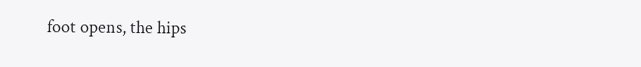foot opens, the hips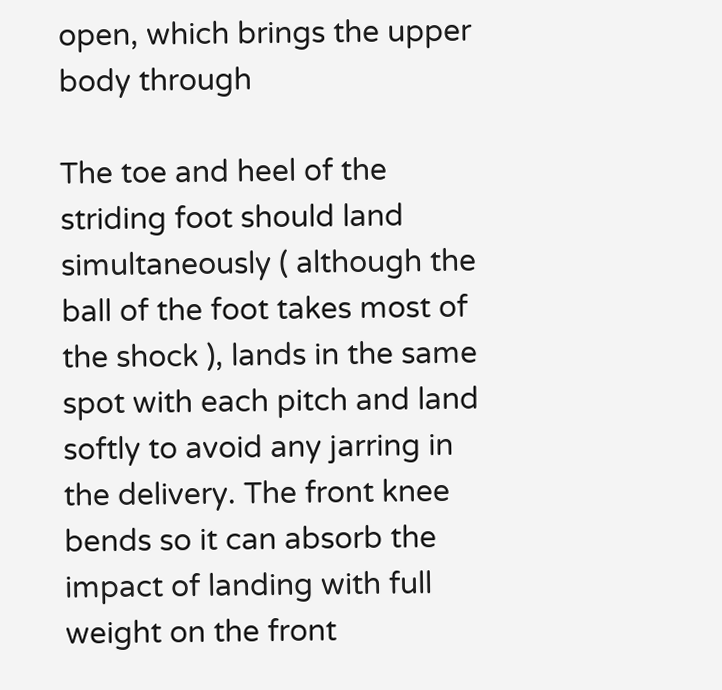open, which brings the upper body through

The toe and heel of the striding foot should land simultaneously ( although the ball of the foot takes most of the shock ), lands in the same spot with each pitch and land softly to avoid any jarring in the delivery. The front knee bends so it can absorb the impact of landing with full weight on the front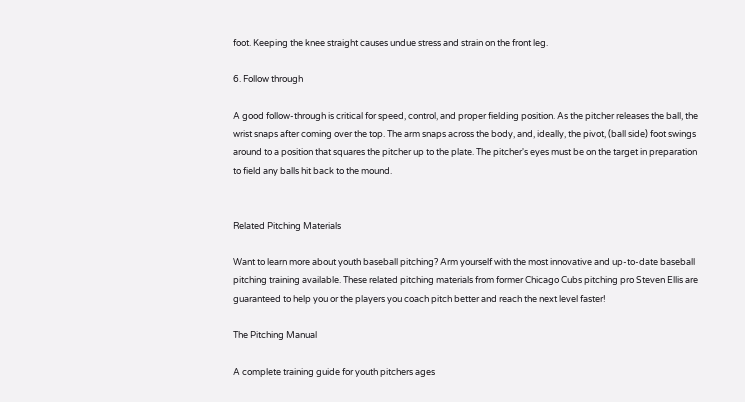foot. Keeping the knee straight causes undue stress and strain on the front leg.

6. Follow through

A good follow-through is critical for speed, control, and proper fielding position. As the pitcher releases the ball, the wrist snaps after coming over the top. The arm snaps across the body, and, ideally, the pivot, (ball side) foot swings around to a position that squares the pitcher up to the plate. The pitcher's eyes must be on the target in preparation to field any balls hit back to the mound.


Related Pitching Materials

Want to learn more about youth baseball pitching? Arm yourself with the most innovative and up-to-date baseball pitching training available. These related pitching materials from former Chicago Cubs pitching pro Steven Ellis are guaranteed to help you or the players you coach pitch better and reach the next level faster!

The Pitching Manual

A complete training guide for youth pitchers ages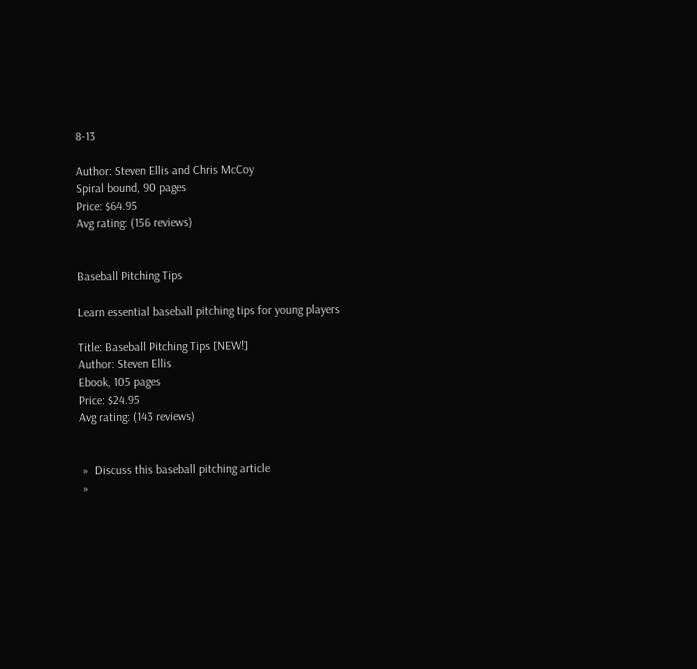8-13

Author: Steven Ellis and Chris McCoy
Spiral bound, 90 pages
Price: $64.95
Avg rating: (156 reviews)


Baseball Pitching Tips

Learn essential baseball pitching tips for young players

Title: Baseball Pitching Tips [NEW!]
Author: Steven Ellis
Ebook, 105 pages
Price: $24.95
Avg rating: (143 reviews)


 »  Discuss this baseball pitching article
 »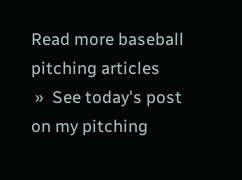Read more baseball pitching articles
 »  See today's post on my pitching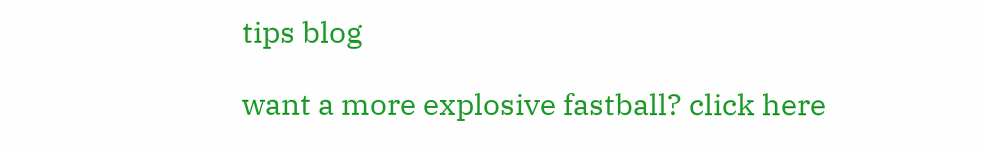tips blog

want a more explosive fastball? click here